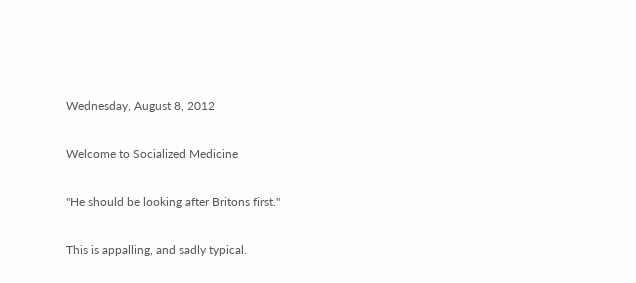Wednesday, August 8, 2012

Welcome to Socialized Medicine

"He should be looking after Britons first."

This is appalling, and sadly typical.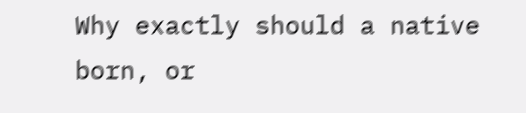Why exactly should a native born, or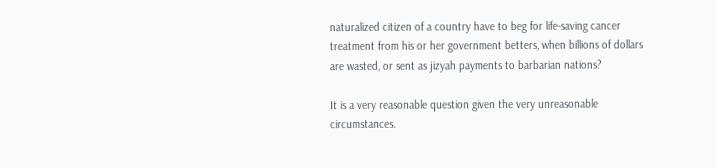naturalized citizen of a country have to beg for life-saving cancer treatment from his or her government betters, when billions of dollars are wasted, or sent as jizyah payments to barbarian nations?

It is a very reasonable question given the very unreasonable circumstances.